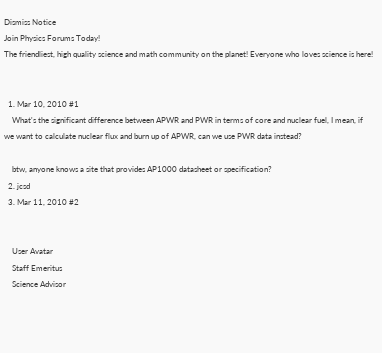Dismiss Notice
Join Physics Forums Today!
The friendliest, high quality science and math community on the planet! Everyone who loves science is here!


  1. Mar 10, 2010 #1
    What's the significant difference between APWR and PWR in terms of core and nuclear fuel, I mean, if we want to calculate nuclear flux and burn up of APWR, can we use PWR data instead?

    btw, anyone knows a site that provides AP1000 datasheet or specification?
  2. jcsd
  3. Mar 11, 2010 #2


    User Avatar
    Staff Emeritus
    Science Advisor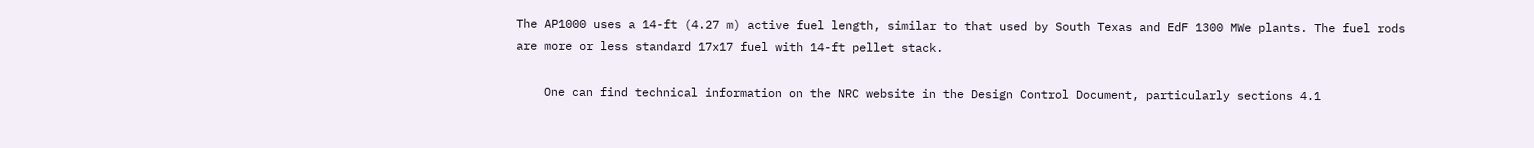The AP1000 uses a 14-ft (4.27 m) active fuel length, similar to that used by South Texas and EdF 1300 MWe plants. The fuel rods are more or less standard 17x17 fuel with 14-ft pellet stack.

    One can find technical information on the NRC website in the Design Control Document, particularly sections 4.1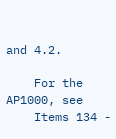and 4.2.

    For the AP1000, see
    Items 134 -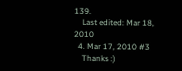139.
    Last edited: Mar 18, 2010
  4. Mar 17, 2010 #3
    Thanks :)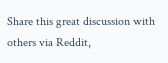Share this great discussion with others via Reddit,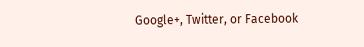Google+, Twitter, or Facebook